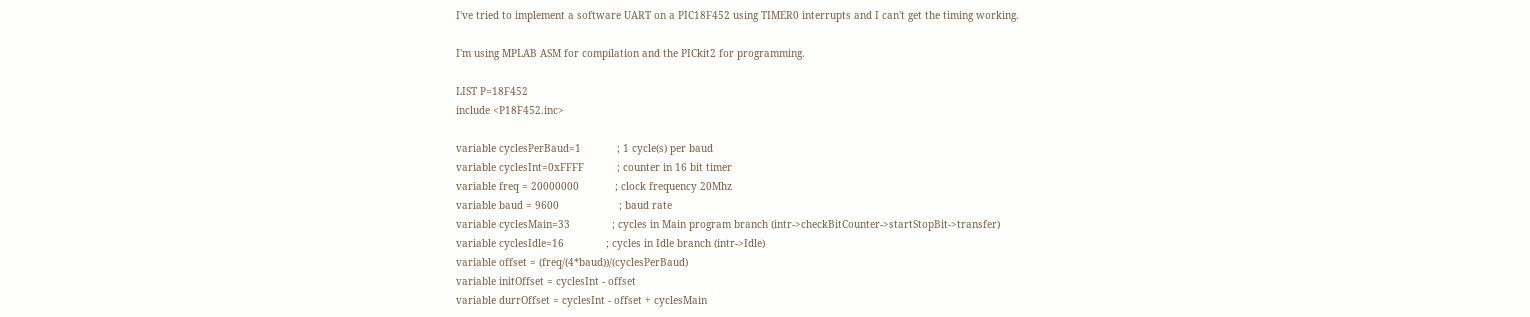I've tried to implement a software UART on a PIC18F452 using TIMER0 interrupts and I can't get the timing working.

I'm using MPLAB ASM for compilation and the PICkit2 for programming.

LIST P=18F452
include <P18F452.inc>

variable cyclesPerBaud=1            ; 1 cycle(s) per baud
variable cyclesInt=0xFFFF           ; counter in 16 bit timer
variable freq = 20000000            ; clock frequency 20Mhz
variable baud = 9600                    ; baud rate
variable cyclesMain=33              ; cycles in Main program branch (intr->checkBitCounter->startStopBit->transfer)
variable cyclesIdle=16              ; cycles in Idle branch (intr->Idle)
variable offset = (freq/(4*baud))/(cyclesPerBaud)
variable initOffset = cyclesInt - offset
variable durrOffset = cyclesInt - offset + cyclesMain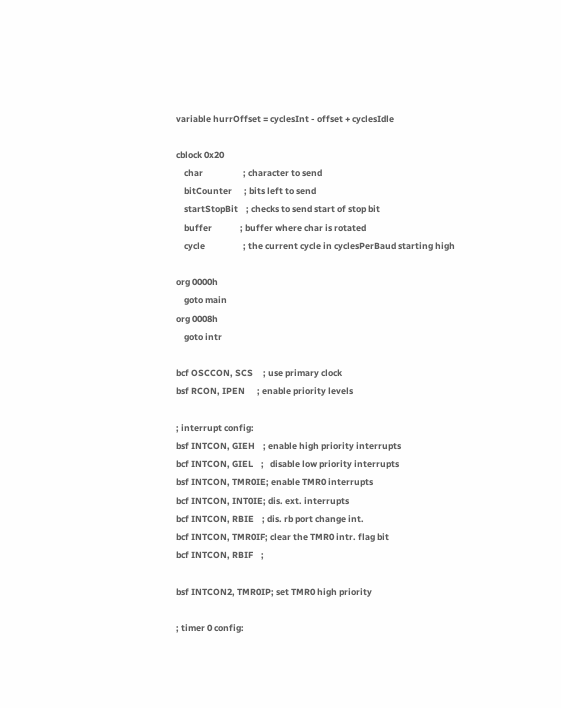variable hurrOffset = cyclesInt - offset + cyclesIdle

cblock 0x20
    char                    ; character to send
    bitCounter      ; bits left to send
    startStopBit    ; checks to send start of stop bit
    buffer              ; buffer where char is rotated
    cycle                   ; the current cycle in cyclesPerBaud starting high

org 0000h
    goto main
org 0008h
    goto intr

bcf OSCCON, SCS     ; use primary clock
bsf RCON, IPEN      ; enable priority levels

; interrupt config:
bsf INTCON, GIEH    ; enable high priority interrupts
bcf INTCON, GIEL    ;   disable low priority interrupts
bsf INTCON, TMR0IE; enable TMR0 interrupts
bcf INTCON, INT0IE; dis. ext. interrupts
bcf INTCON, RBIE    ; dis. rb port change int.
bcf INTCON, TMR0IF; clear the TMR0 intr. flag bit
bcf INTCON, RBIF    ;

bsf INTCON2, TMR0IP; set TMR0 high priority

; timer 0 config: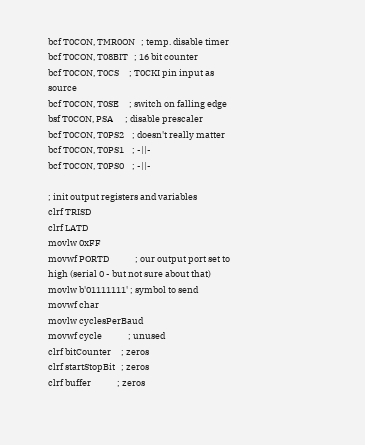bcf T0CON, TMR0ON   ; temp. disable timer
bcf T0CON, T08BIT   ; 16 bit counter
bcf T0CON, T0CS     ; T0CKI pin input as source
bcf T0CON, T0SE     ; switch on falling edge
bsf T0CON, PSA      ; disable prescaler
bcf T0CON, T0PS2    ; doesn't really matter
bcf T0CON, T0PS1    ; -||-
bcf T0CON, T0PS0    ; -||-

; init output registers and variables
clrf TRISD
clrf LATD
movlw 0xFF
movwf PORTD             ; our output port set to high (serial 0 - but not sure about that)
movlw b'01111111' ; symbol to send
movwf char
movlw cyclesPerBaud
movwf cycle             ; unused
clrf bitCounter     ; zeros
clrf startStopBit   ; zeros
clrf buffer             ; zeros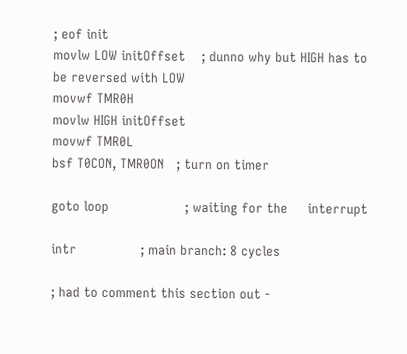; eof init
movlw LOW initOffset    ; dunno why but HIGH has to be reversed with LOW
movwf TMR0H
movlw HIGH initOffset
movwf TMR0L
bsf T0CON, TMR0ON   ; turn on timer

goto loop                   ; waiting for the     interrupt

intr                ; main branch: 8 cycles

; had to comment this section out -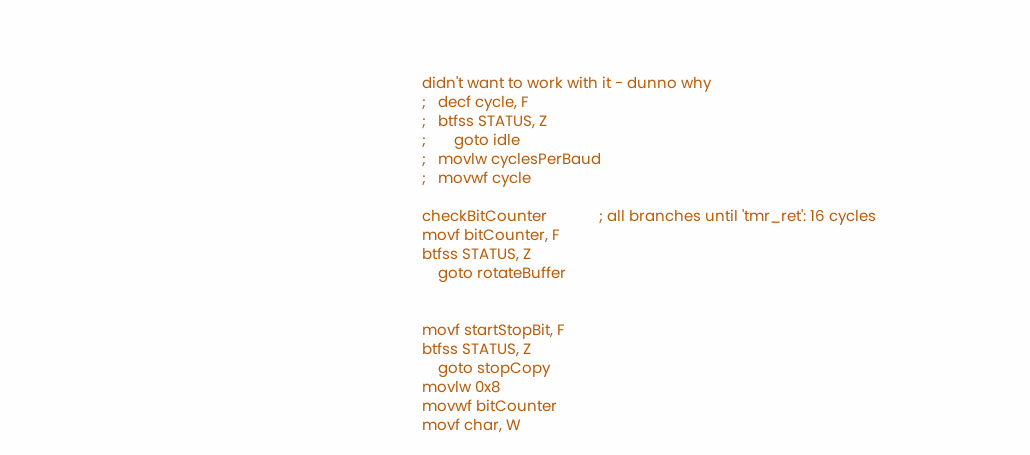didn't want to work with it - dunno why
;   decf cycle, F
;   btfss STATUS, Z
;       goto idle
;   movlw cyclesPerBaud
;   movwf cycle

checkBitCounter             ; all branches until 'tmr_ret': 16 cycles
movf bitCounter, F
btfss STATUS, Z
    goto rotateBuffer


movf startStopBit, F
btfss STATUS, Z
    goto stopCopy
movlw 0x8
movwf bitCounter
movf char, W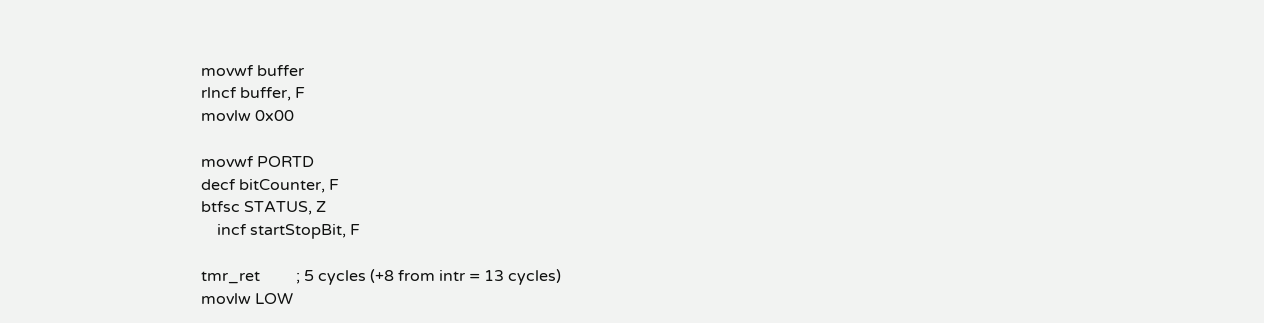movwf buffer
rlncf buffer, F
movlw 0x00

movwf PORTD
decf bitCounter, F
btfsc STATUS, Z
    incf startStopBit, F

tmr_ret         ; 5 cycles (+8 from intr = 13 cycles)
movlw LOW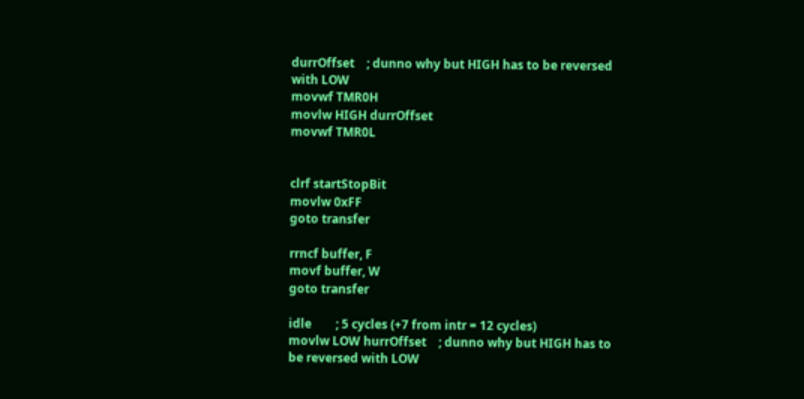durrOffset    ; dunno why but HIGH has to be reversed with LOW
movwf TMR0H
movlw HIGH durrOffset
movwf TMR0L


clrf startStopBit
movlw 0xFF
goto transfer

rrncf buffer, F
movf buffer, W
goto transfer

idle        ; 5 cycles (+7 from intr = 12 cycles)
movlw LOW hurrOffset    ; dunno why but HIGH has to be reversed with LOW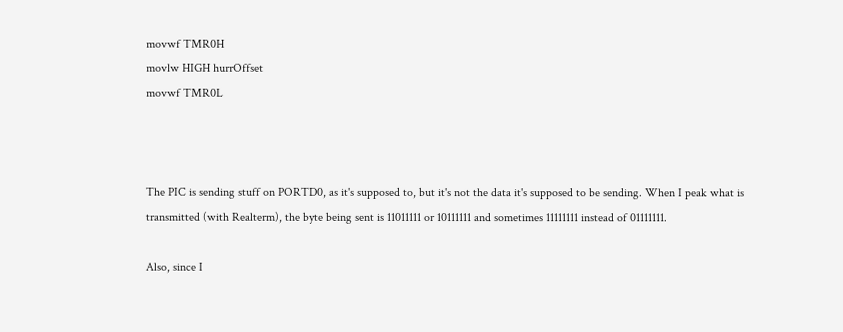movwf TMR0H
movlw HIGH hurrOffset
movwf TMR0L



The PIC is sending stuff on PORTD0, as it's supposed to, but it's not the data it's supposed to be sending. When I peak what is transmitted (with Realterm), the byte being sent is 11011111 or 10111111 and sometimes 11111111 instead of 01111111.

Also, since I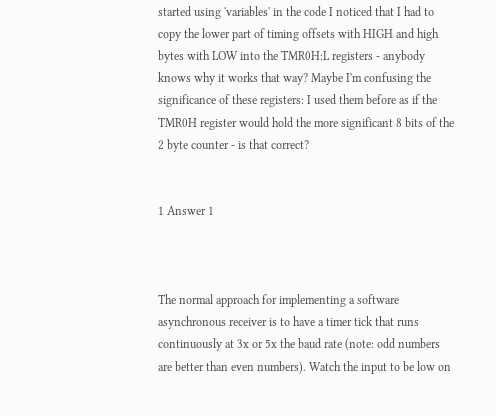started using 'variables' in the code I noticed that I had to copy the lower part of timing offsets with HIGH and high bytes with LOW into the TMR0H:L registers - anybody knows why it works that way? Maybe I'm confusing the significance of these registers: I used them before as if the TMR0H register would hold the more significant 8 bits of the 2 byte counter - is that correct?


1 Answer 1



The normal approach for implementing a software asynchronous receiver is to have a timer tick that runs continuously at 3x or 5x the baud rate (note: odd numbers are better than even numbers). Watch the input to be low on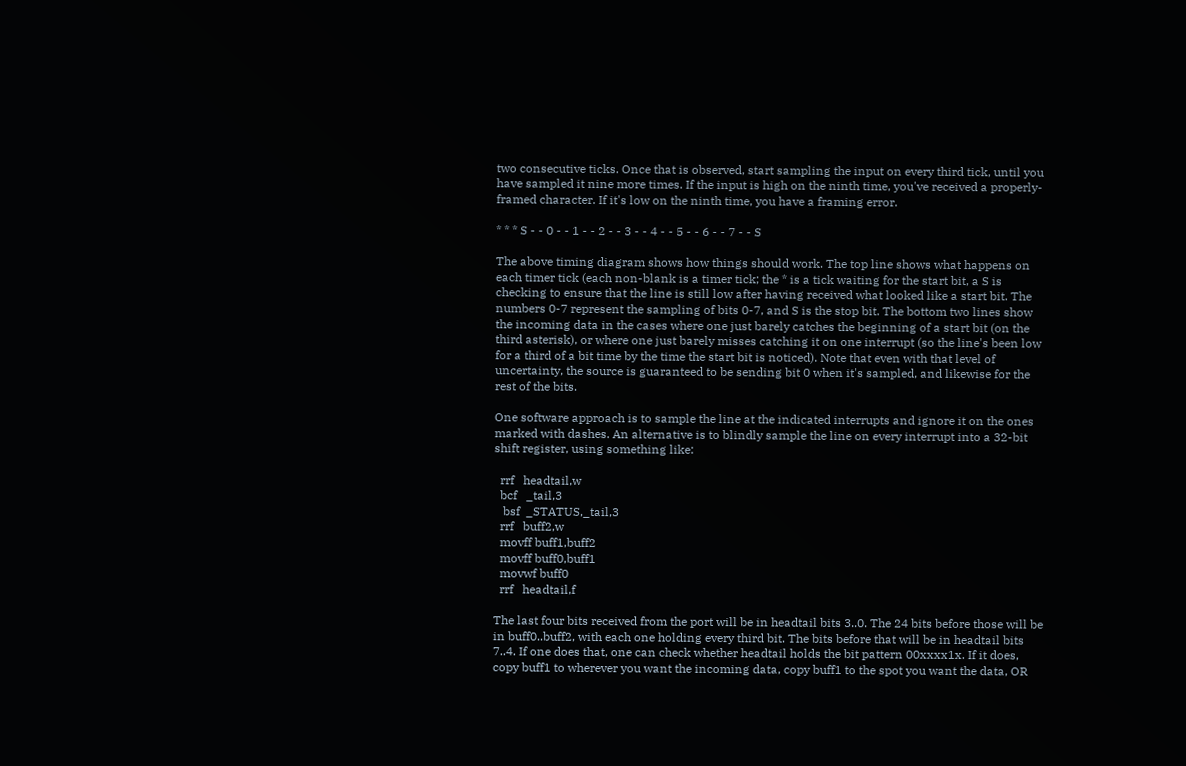two consecutive ticks. Once that is observed, start sampling the input on every third tick, until you have sampled it nine more times. If the input is high on the ninth time, you've received a properly-framed character. If it's low on the ninth time, you have a framing error.

* * * S - - 0 - - 1 - - 2 - - 3 - - 4 - - 5 - - 6 - - 7 - - S

The above timing diagram shows how things should work. The top line shows what happens on each timer tick (each non-blank is a timer tick; the * is a tick waiting for the start bit, a S is checking to ensure that the line is still low after having received what looked like a start bit. The numbers 0-7 represent the sampling of bits 0-7, and S is the stop bit. The bottom two lines show the incoming data in the cases where one just barely catches the beginning of a start bit (on the third asterisk), or where one just barely misses catching it on one interrupt (so the line's been low for a third of a bit time by the time the start bit is noticed). Note that even with that level of uncertainty, the source is guaranteed to be sending bit 0 when it's sampled, and likewise for the rest of the bits.

One software approach is to sample the line at the indicated interrupts and ignore it on the ones marked with dashes. An alternative is to blindly sample the line on every interrupt into a 32-bit shift register, using something like:

  rrf   headtail,w
  bcf   _tail,3
   bsf  _STATUS,_tail,3
  rrf   buff2,w
  movff buff1,buff2
  movff buff0,buff1
  movwf buff0
  rrf   headtail,f

The last four bits received from the port will be in headtail bits 3..0. The 24 bits before those will be in buff0..buff2, with each one holding every third bit. The bits before that will be in headtail bits 7..4. If one does that, one can check whether headtail holds the bit pattern 00xxxx1x. If it does, copy buff1 to wherever you want the incoming data, copy buff1 to the spot you want the data, OR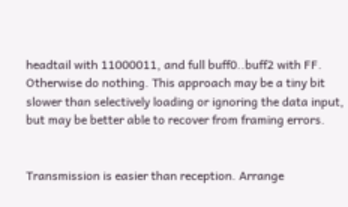headtail with 11000011, and full buff0..buff2 with FF. Otherwise do nothing. This approach may be a tiny bit slower than selectively loading or ignoring the data input, but may be better able to recover from framing errors.


Transmission is easier than reception. Arrange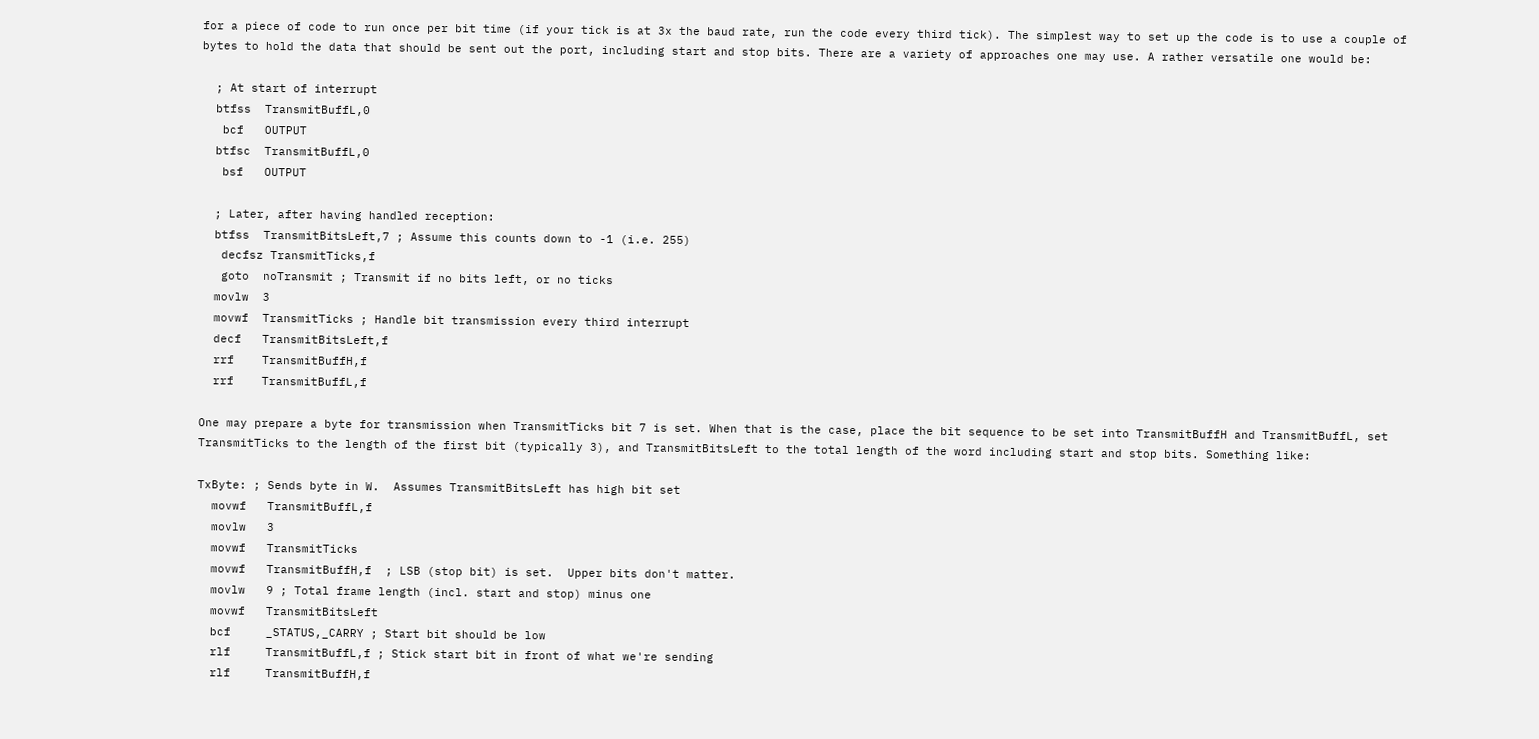for a piece of code to run once per bit time (if your tick is at 3x the baud rate, run the code every third tick). The simplest way to set up the code is to use a couple of bytes to hold the data that should be sent out the port, including start and stop bits. There are a variety of approaches one may use. A rather versatile one would be:

  ; At start of interrupt
  btfss  TransmitBuffL,0
   bcf   OUTPUT
  btfsc  TransmitBuffL,0
   bsf   OUTPUT

  ; Later, after having handled reception:
  btfss  TransmitBitsLeft,7 ; Assume this counts down to -1 (i.e. 255)
   decfsz TransmitTicks,f
   goto  noTransmit ; Transmit if no bits left, or no ticks
  movlw  3
  movwf  TransmitTicks ; Handle bit transmission every third interrupt
  decf   TransmitBitsLeft,f
  rrf    TransmitBuffH,f
  rrf    TransmitBuffL,f

One may prepare a byte for transmission when TransmitTicks bit 7 is set. When that is the case, place the bit sequence to be set into TransmitBuffH and TransmitBuffL, set TransmitTicks to the length of the first bit (typically 3), and TransmitBitsLeft to the total length of the word including start and stop bits. Something like:

TxByte: ; Sends byte in W.  Assumes TransmitBitsLeft has high bit set
  movwf   TransmitBuffL,f
  movlw   3
  movwf   TransmitTicks
  movwf   TransmitBuffH,f  ; LSB (stop bit) is set.  Upper bits don't matter.
  movlw   9 ; Total frame length (incl. start and stop) minus one
  movwf   TransmitBitsLeft
  bcf     _STATUS,_CARRY ; Start bit should be low
  rlf     TransmitBuffL,f ; Stick start bit in front of what we're sending
  rlf     TransmitBuffH,f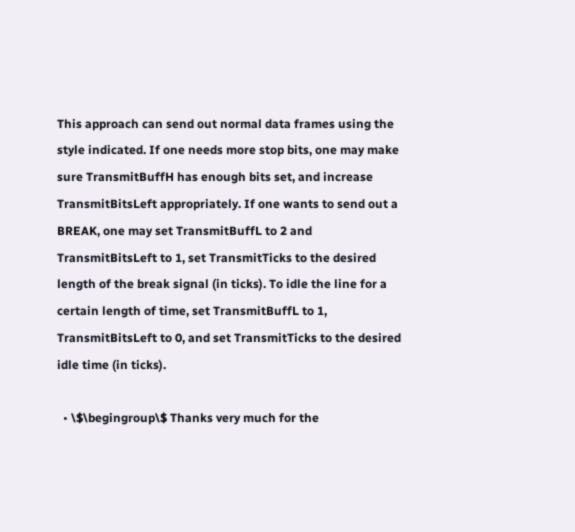This approach can send out normal data frames using the style indicated. If one needs more stop bits, one may make sure TransmitBuffH has enough bits set, and increase TransmitBitsLeft appropriately. If one wants to send out a BREAK, one may set TransmitBuffL to 2 and TransmitBitsLeft to 1, set TransmitTicks to the desired length of the break signal (in ticks). To idle the line for a certain length of time, set TransmitBuffL to 1, TransmitBitsLeft to 0, and set TransmitTicks to the desired idle time (in ticks).

  • \$\begingroup\$ Thanks very much for the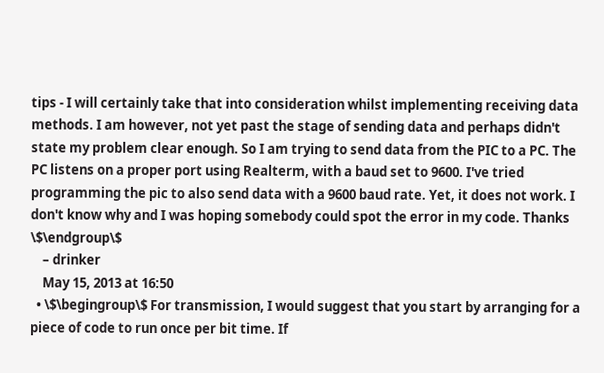tips - I will certainly take that into consideration whilst implementing receiving data methods. I am however, not yet past the stage of sending data and perhaps didn't state my problem clear enough. So I am trying to send data from the PIC to a PC. The PC listens on a proper port using Realterm, with a baud set to 9600. I've tried programming the pic to also send data with a 9600 baud rate. Yet, it does not work. I don't know why and I was hoping somebody could spot the error in my code. Thanks \$\endgroup\$
    – drinker
    May 15, 2013 at 16:50
  • \$\begingroup\$ For transmission, I would suggest that you start by arranging for a piece of code to run once per bit time. If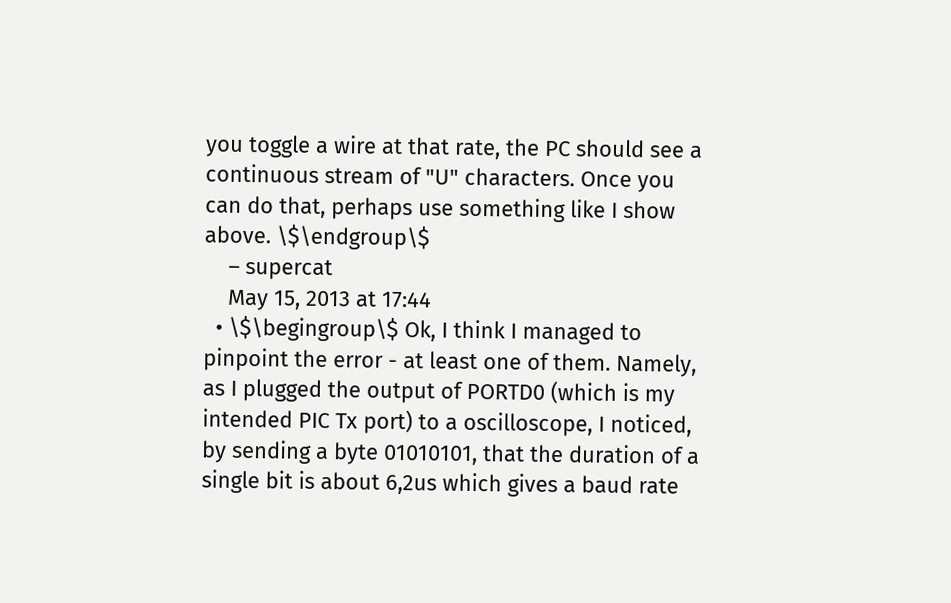you toggle a wire at that rate, the PC should see a continuous stream of "U" characters. Once you can do that, perhaps use something like I show above. \$\endgroup\$
    – supercat
    May 15, 2013 at 17:44
  • \$\begingroup\$ Ok, I think I managed to pinpoint the error - at least one of them. Namely, as I plugged the output of PORTD0 (which is my intended PIC Tx port) to a oscilloscope, I noticed, by sending a byte 01010101, that the duration of a single bit is about 6,2us which gives a baud rate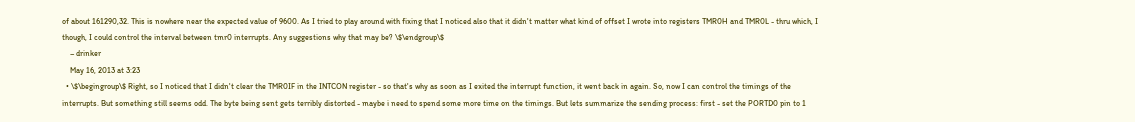of about 161290,32. This is nowhere near the expected value of 9600. As I tried to play around with fixing that I noticed also that it didn't matter what kind of offset I wrote into registers TMR0H and TMR0L - thru which, I though, I could control the interval between tmr0 interrupts. Any suggestions why that may be? \$\endgroup\$
    – drinker
    May 16, 2013 at 3:23
  • \$\begingroup\$ Right, so I noticed that I didn't clear the TMR0IF in the INTCON register - so that's why as soon as I exited the interrupt function, it went back in again. So, now I can control the timings of the interrupts. But something still seems odd. The byte being sent gets terribly distorted - maybe i need to spend some more time on the timings. But lets summarize the sending process: first - set the PORTD0 pin to 1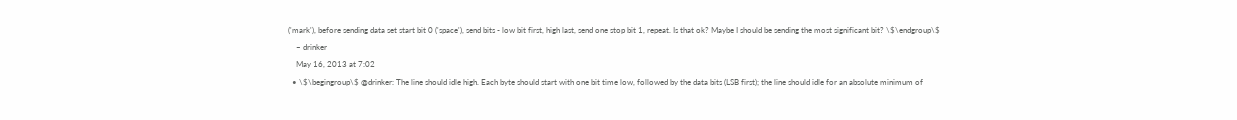('mark'), before sending data set start bit 0 ('space'), send bits - low bit first, high last, send one stop bit 1, repeat. Is that ok? Maybe I should be sending the most significant bit? \$\endgroup\$
    – drinker
    May 16, 2013 at 7:02
  • \$\begingroup\$ @drinker: The line should idle high. Each byte should start with one bit time low, followed by the data bits (LSB first); the line should idle for an absolute minimum of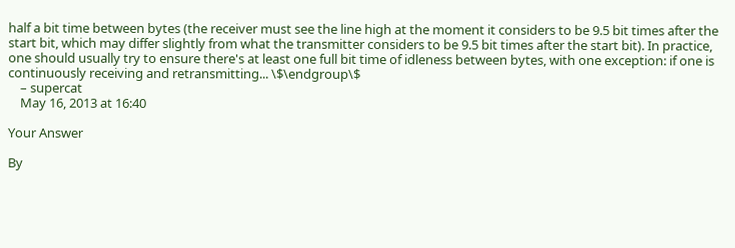half a bit time between bytes (the receiver must see the line high at the moment it considers to be 9.5 bit times after the start bit, which may differ slightly from what the transmitter considers to be 9.5 bit times after the start bit). In practice, one should usually try to ensure there's at least one full bit time of idleness between bytes, with one exception: if one is continuously receiving and retransmitting... \$\endgroup\$
    – supercat
    May 16, 2013 at 16:40

Your Answer

By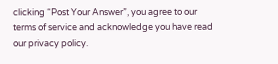clicking “Post Your Answer”, you agree to our terms of service and acknowledge you have read our privacy policy.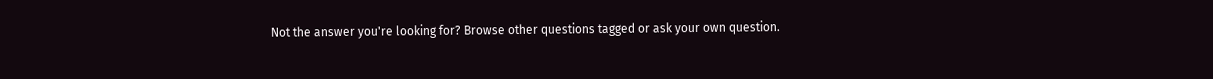Not the answer you're looking for? Browse other questions tagged or ask your own question.